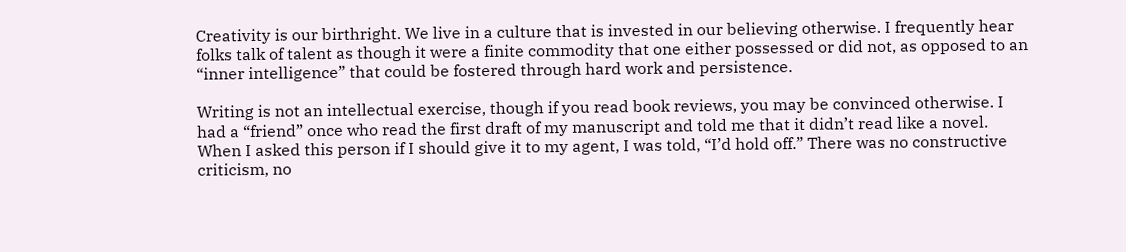Creativity is our birthright. We live in a culture that is invested in our believing otherwise. I frequently hear folks talk of talent as though it were a finite commodity that one either possessed or did not, as opposed to an “inner intelligence” that could be fostered through hard work and persistence.

Writing is not an intellectual exercise, though if you read book reviews, you may be convinced otherwise. I had a “friend” once who read the first draft of my manuscript and told me that it didn’t read like a novel. When I asked this person if I should give it to my agent, I was told, “I’d hold off.” There was no constructive criticism, no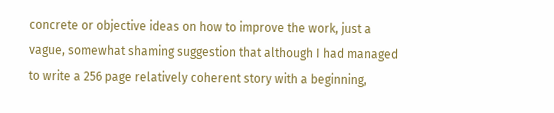concrete or objective ideas on how to improve the work, just a vague, somewhat shaming suggestion that although I had managed to write a 256 page relatively coherent story with a beginning,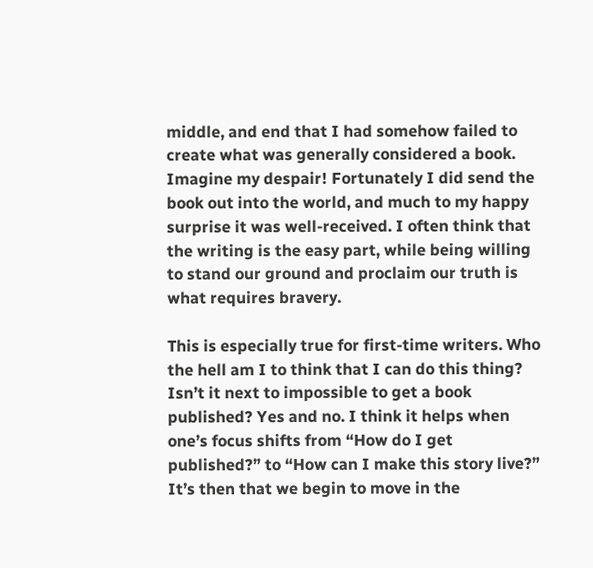middle, and end that I had somehow failed to create what was generally considered a book. Imagine my despair! Fortunately I did send the book out into the world, and much to my happy surprise it was well-received. I often think that the writing is the easy part, while being willing to stand our ground and proclaim our truth is what requires bravery.

This is especially true for first-time writers. Who the hell am I to think that I can do this thing? Isn’t it next to impossible to get a book published? Yes and no. I think it helps when one’s focus shifts from “How do I get published?” to “How can I make this story live?” It’s then that we begin to move in the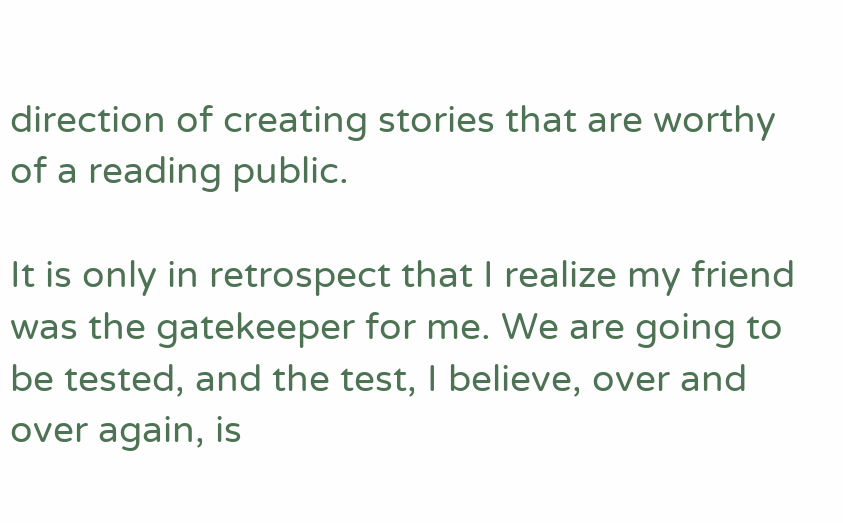direction of creating stories that are worthy of a reading public.

It is only in retrospect that I realize my friend was the gatekeeper for me. We are going to be tested, and the test, I believe, over and over again, is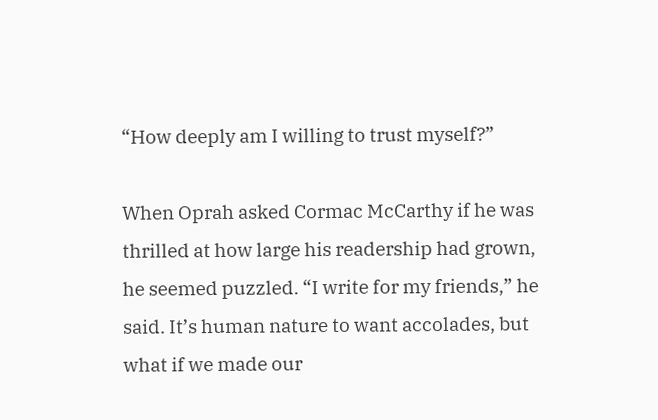“How deeply am I willing to trust myself?”

When Oprah asked Cormac McCarthy if he was thrilled at how large his readership had grown, he seemed puzzled. “I write for my friends,” he said. It’s human nature to want accolades, but what if we made our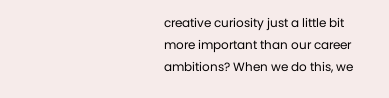creative curiosity just a little bit more important than our career ambitions? When we do this, we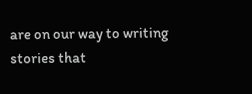are on our way to writing stories that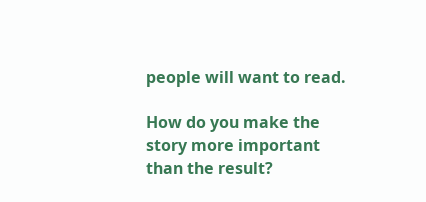people will want to read.

How do you make the story more important than the result?